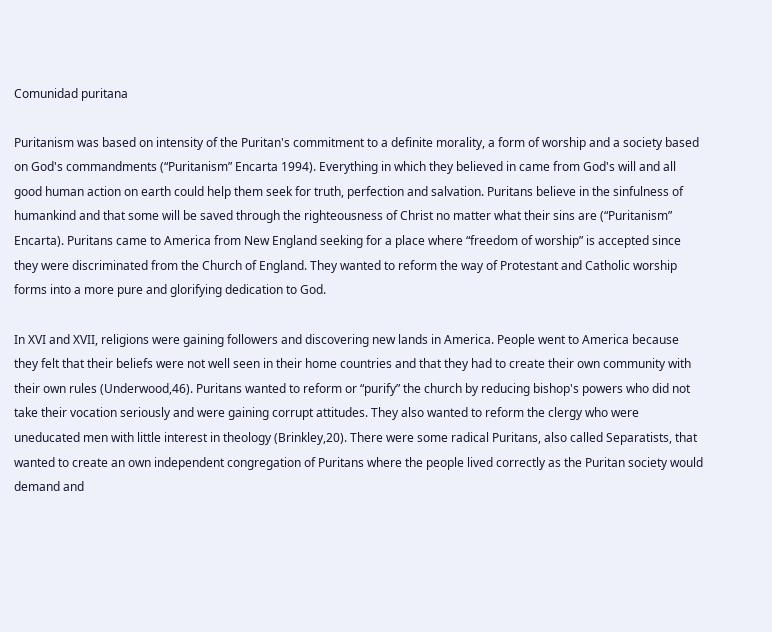Comunidad puritana

Puritanism was based on intensity of the Puritan's commitment to a definite morality, a form of worship and a society based on God's commandments (“Puritanism” Encarta 1994). Everything in which they believed in came from God's will and all good human action on earth could help them seek for truth, perfection and salvation. Puritans believe in the sinfulness of humankind and that some will be saved through the righteousness of Christ no matter what their sins are (“Puritanism” Encarta). Puritans came to America from New England seeking for a place where “freedom of worship” is accepted since they were discriminated from the Church of England. They wanted to reform the way of Protestant and Catholic worship forms into a more pure and glorifying dedication to God.

In XVI and XVII, religions were gaining followers and discovering new lands in America. People went to America because they felt that their beliefs were not well seen in their home countries and that they had to create their own community with their own rules (Underwood,46). Puritans wanted to reform or “purify” the church by reducing bishop's powers who did not take their vocation seriously and were gaining corrupt attitudes. They also wanted to reform the clergy who were uneducated men with little interest in theology (Brinkley,20). There were some radical Puritans, also called Separatists, that wanted to create an own independent congregation of Puritans where the people lived correctly as the Puritan society would demand and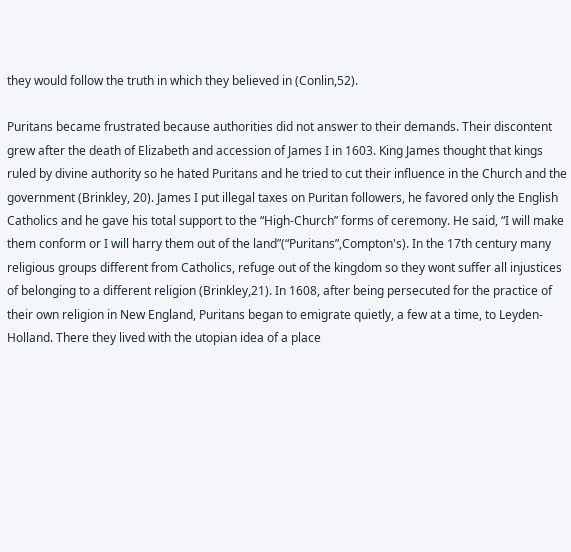they would follow the truth in which they believed in (Conlin,52).

Puritans became frustrated because authorities did not answer to their demands. Their discontent grew after the death of Elizabeth and accession of James I in 1603. King James thought that kings ruled by divine authority so he hated Puritans and he tried to cut their influence in the Church and the government (Brinkley, 20). James I put illegal taxes on Puritan followers, he favored only the English Catholics and he gave his total support to the “High-Church” forms of ceremony. He said, “I will make them conform or I will harry them out of the land”(“Puritans”,Compton's). In the 17th century many religious groups different from Catholics, refuge out of the kingdom so they wont suffer all injustices of belonging to a different religion (Brinkley,21). In 1608, after being persecuted for the practice of their own religion in New England, Puritans began to emigrate quietly, a few at a time, to Leyden-Holland. There they lived with the utopian idea of a place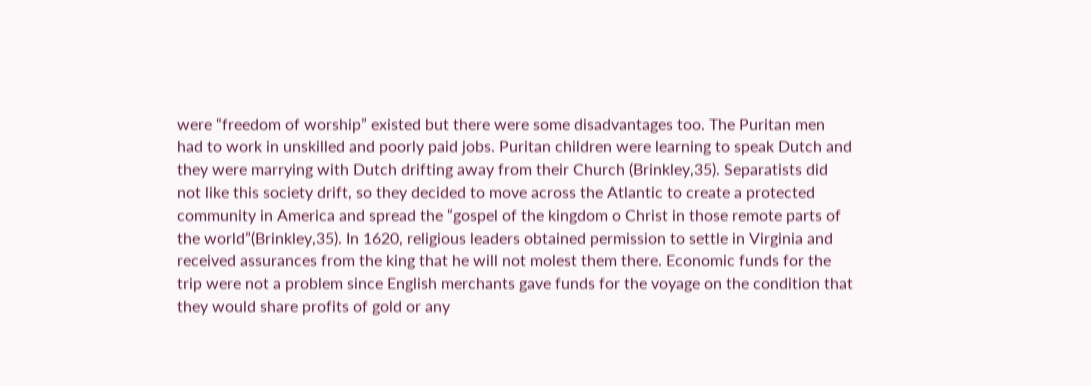were “freedom of worship” existed but there were some disadvantages too. The Puritan men had to work in unskilled and poorly paid jobs. Puritan children were learning to speak Dutch and they were marrying with Dutch drifting away from their Church (Brinkley,35). Separatists did not like this society drift, so they decided to move across the Atlantic to create a protected community in America and spread the “gospel of the kingdom o Christ in those remote parts of the world”(Brinkley,35). In 1620, religious leaders obtained permission to settle in Virginia and received assurances from the king that he will not molest them there. Economic funds for the trip were not a problem since English merchants gave funds for the voyage on the condition that they would share profits of gold or any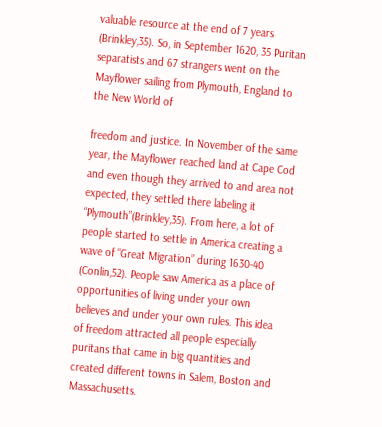valuable resource at the end of 7 years (Brinkley,35). So, in September 1620, 35 Puritan separatists and 67 strangers went on the Mayflower sailing from Plymouth, England to the New World of

freedom and justice. In November of the same year, the Mayflower reached land at Cape Cod and even though they arrived to and area not expected, they settled there labeling it “Plymouth”(Brinkley,35). From here, a lot of people started to settle in America creating a wave of “Great Migration” during 1630-40 (Conlin,52). People saw America as a place of opportunities of living under your own believes and under your own rules. This idea of freedom attracted all people especially puritans that came in big quantities and created different towns in Salem, Boston and Massachusetts.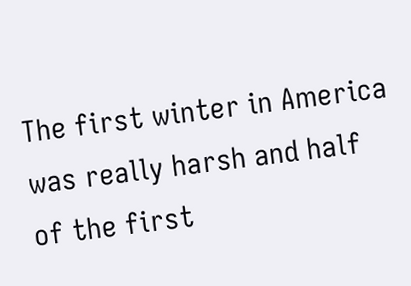The first winter in America was really harsh and half of the first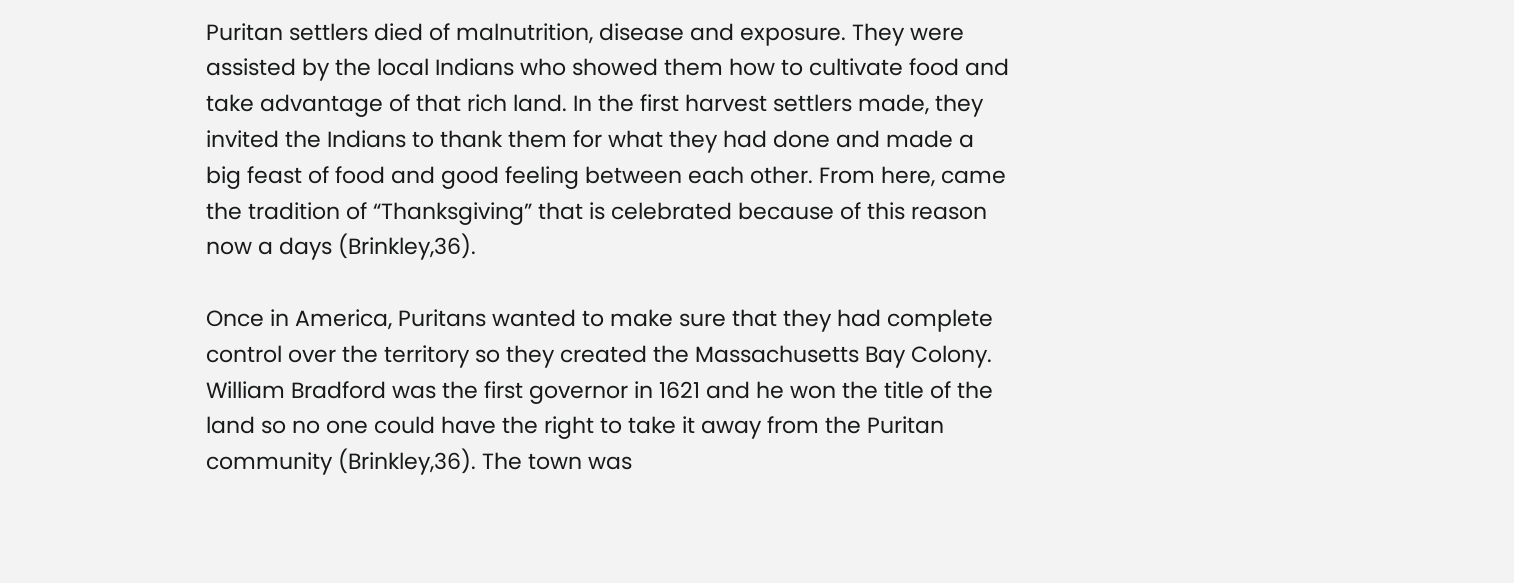Puritan settlers died of malnutrition, disease and exposure. They were assisted by the local Indians who showed them how to cultivate food and take advantage of that rich land. In the first harvest settlers made, they invited the Indians to thank them for what they had done and made a big feast of food and good feeling between each other. From here, came the tradition of “Thanksgiving” that is celebrated because of this reason now a days (Brinkley,36).

Once in America, Puritans wanted to make sure that they had complete control over the territory so they created the Massachusetts Bay Colony. William Bradford was the first governor in 1621 and he won the title of the land so no one could have the right to take it away from the Puritan community (Brinkley,36). The town was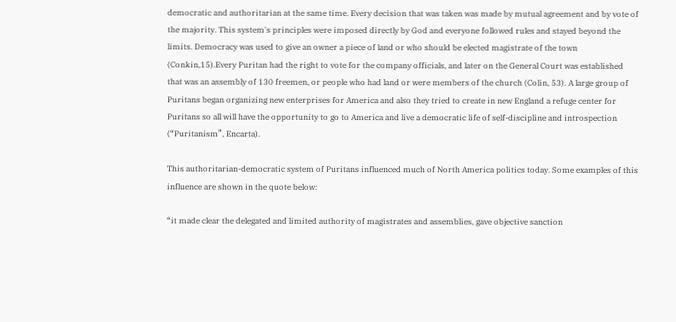democratic and authoritarian at the same time. Every decision that was taken was made by mutual agreement and by vote of the majority. This system's principles were imposed directly by God and everyone followed rules and stayed beyond the limits. Democracy was used to give an owner a piece of land or who should be elected magistrate of the town (Conkin,15).Every Puritan had the right to vote for the company officials, and later on the General Court was established that was an assembly of 130 freemen, or people who had land or were members of the church (Colin, 53). A large group of Puritans began organizing new enterprises for America and also they tried to create in new England a refuge center for Puritans so all will have the opportunity to go to America and live a democratic life of self-discipline and introspection (“Puritanism”, Encarta).

This authoritarian-democratic system of Puritans influenced much of North America politics today. Some examples of this influence are shown in the quote below:

“it made clear the delegated and limited authority of magistrates and assemblies, gave objective sanction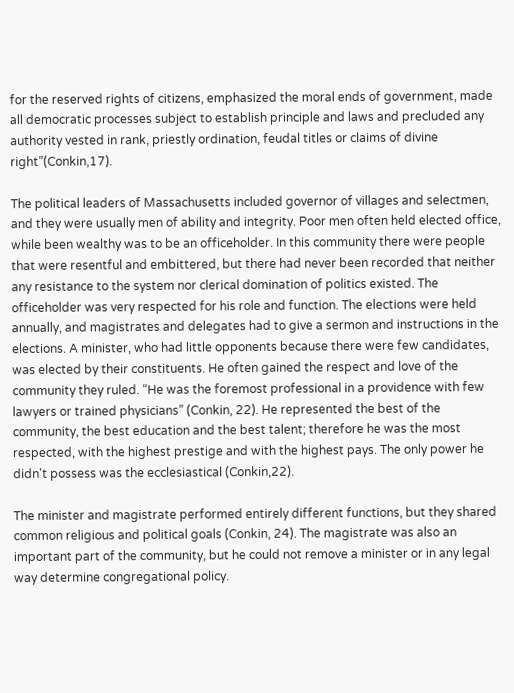for the reserved rights of citizens, emphasized the moral ends of government, made all democratic processes subject to establish principle and laws and precluded any authority vested in rank, priestly ordination, feudal titles or claims of divine right”(Conkin,17).

The political leaders of Massachusetts included governor of villages and selectmen, and they were usually men of ability and integrity. Poor men often held elected office, while been wealthy was to be an officeholder. In this community there were people that were resentful and embittered, but there had never been recorded that neither any resistance to the system nor clerical domination of politics existed. The officeholder was very respected for his role and function. The elections were held annually, and magistrates and delegates had to give a sermon and instructions in the elections. A minister, who had little opponents because there were few candidates, was elected by their constituents. He often gained the respect and love of the community they ruled. “He was the foremost professional in a providence with few lawyers or trained physicians” (Conkin, 22). He represented the best of the community, the best education and the best talent; therefore he was the most respected, with the highest prestige and with the highest pays. The only power he didn't possess was the ecclesiastical (Conkin,22).

The minister and magistrate performed entirely different functions, but they shared common religious and political goals (Conkin, 24). The magistrate was also an important part of the community, but he could not remove a minister or in any legal way determine congregational policy.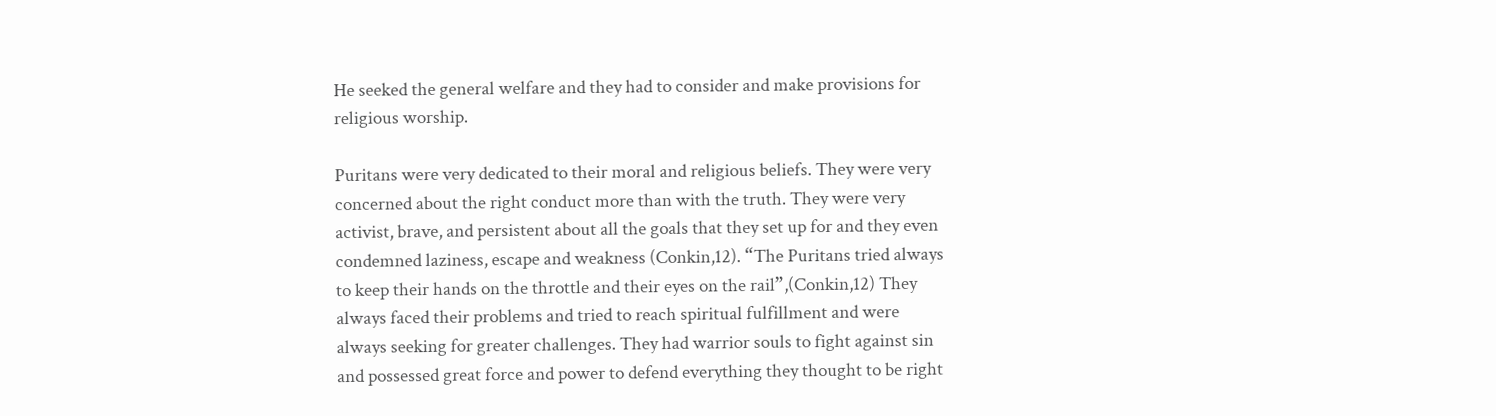He seeked the general welfare and they had to consider and make provisions for religious worship.

Puritans were very dedicated to their moral and religious beliefs. They were very concerned about the right conduct more than with the truth. They were very activist, brave, and persistent about all the goals that they set up for and they even condemned laziness, escape and weakness (Conkin,12). “The Puritans tried always to keep their hands on the throttle and their eyes on the rail”,(Conkin,12) They always faced their problems and tried to reach spiritual fulfillment and were always seeking for greater challenges. They had warrior souls to fight against sin and possessed great force and power to defend everything they thought to be right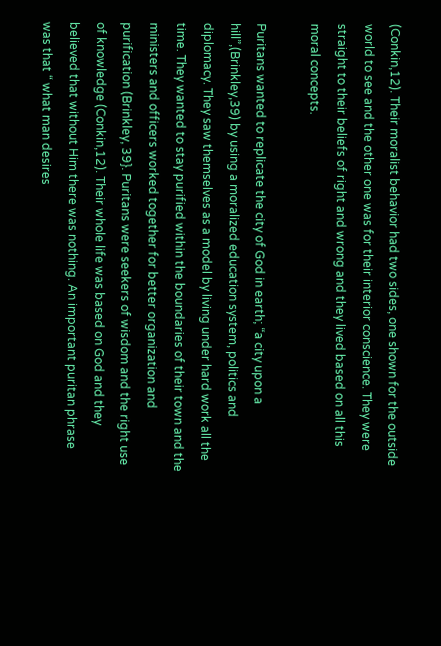(Conkin,12). Their moralist behavior had two sides, one shown for the outside world to see and the other one was for their interior conscience. They were straight to their beliefs of right and wrong and they lived based on all this moral concepts.

Puritans wanted to replicate the city of God in earth; “a city upon a hill”,(Brinkley,39) by using a moralized education system, politics and diplomacy. They saw themselves as a model by living under hard work all the time. They wanted to stay purified within the boundaries of their town and the ministers and officers worked together for better organization and purification (Brinkley, 39}. Puritans were seekers of wisdom and the right use of knowledge (Conkin,12). Their whole life was based on God and they believed that without Him there was nothing. An important puritan phrase was that “ what man desires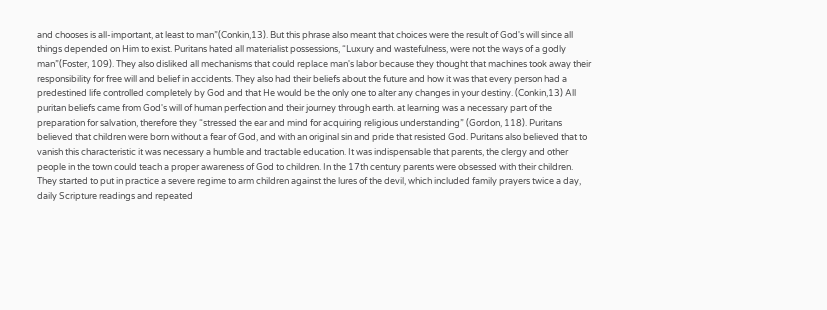and chooses is all-important, at least to man”(Conkin,13). But this phrase also meant that choices were the result of God's will since all things depended on Him to exist. Puritans hated all materialist possessions, “Luxury and wastefulness, were not the ways of a godly man”(Foster, 109). They also disliked all mechanisms that could replace man's labor because they thought that machines took away their responsibility for free will and belief in accidents. They also had their beliefs about the future and how it was that every person had a predestined life controlled completely by God and that He would be the only one to alter any changes in your destiny. (Conkin,13) All puritan beliefs came from God's will of human perfection and their journey through earth. at learning was a necessary part of the preparation for salvation, therefore they “stressed the ear and mind for acquiring religious understanding” (Gordon, 118). Puritans believed that children were born without a fear of God, and with an original sin and pride that resisted God. Puritans also believed that to vanish this characteristic it was necessary a humble and tractable education. It was indispensable that parents, the clergy and other people in the town could teach a proper awareness of God to children. In the 17th century parents were obsessed with their children. They started to put in practice a severe regime to arm children against the lures of the devil, which included family prayers twice a day, daily Scripture readings and repeated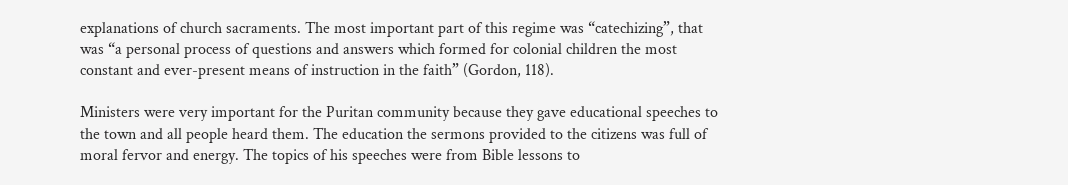explanations of church sacraments. The most important part of this regime was “catechizing”, that was “a personal process of questions and answers which formed for colonial children the most constant and ever-present means of instruction in the faith” (Gordon, 118).

Ministers were very important for the Puritan community because they gave educational speeches to the town and all people heard them. The education the sermons provided to the citizens was full of moral fervor and energy. The topics of his speeches were from Bible lessons to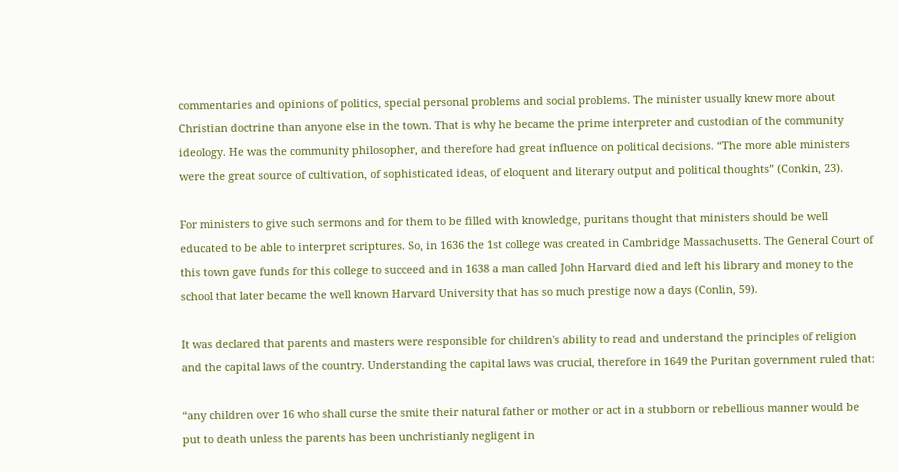commentaries and opinions of politics, special personal problems and social problems. The minister usually knew more about Christian doctrine than anyone else in the town. That is why he became the prime interpreter and custodian of the community ideology. He was the community philosopher, and therefore had great influence on political decisions. “The more able ministers were the great source of cultivation, of sophisticated ideas, of eloquent and literary output and political thoughts” (Conkin, 23).

For ministers to give such sermons and for them to be filled with knowledge, puritans thought that ministers should be well educated to be able to interpret scriptures. So, in 1636 the 1st college was created in Cambridge Massachusetts. The General Court of this town gave funds for this college to succeed and in 1638 a man called John Harvard died and left his library and money to the school that later became the well known Harvard University that has so much prestige now a days (Conlin, 59).

It was declared that parents and masters were responsible for children's ability to read and understand the principles of religion and the capital laws of the country. Understanding the capital laws was crucial, therefore in 1649 the Puritan government ruled that:

“any children over 16 who shall curse the smite their natural father or mother or act in a stubborn or rebellious manner would be put to death unless the parents has been unchristianly negligent in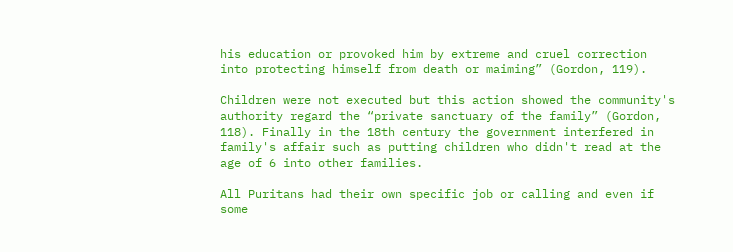his education or provoked him by extreme and cruel correction into protecting himself from death or maiming” (Gordon, 119).

Children were not executed but this action showed the community's authority regard the “private sanctuary of the family” (Gordon, 118). Finally in the 18th century the government interfered in family's affair such as putting children who didn't read at the age of 6 into other families.

All Puritans had their own specific job or calling and even if some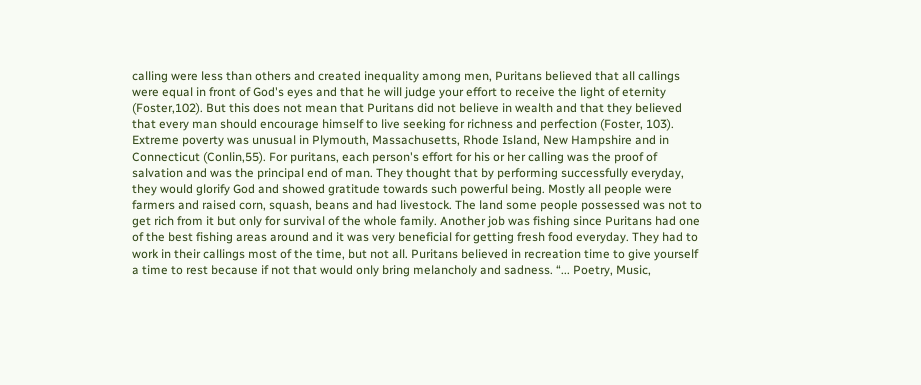calling were less than others and created inequality among men, Puritans believed that all callings were equal in front of God's eyes and that he will judge your effort to receive the light of eternity (Foster,102). But this does not mean that Puritans did not believe in wealth and that they believed that every man should encourage himself to live seeking for richness and perfection (Foster, 103). Extreme poverty was unusual in Plymouth, Massachusetts, Rhode Island, New Hampshire and in Connecticut (Conlin,55). For puritans, each person's effort for his or her calling was the proof of salvation and was the principal end of man. They thought that by performing successfully everyday, they would glorify God and showed gratitude towards such powerful being. Mostly all people were farmers and raised corn, squash, beans and had livestock. The land some people possessed was not to get rich from it but only for survival of the whole family. Another job was fishing since Puritans had one of the best fishing areas around and it was very beneficial for getting fresh food everyday. They had to work in their callings most of the time, but not all. Puritans believed in recreation time to give yourself a time to rest because if not that would only bring melancholy and sadness. “... Poetry, Music,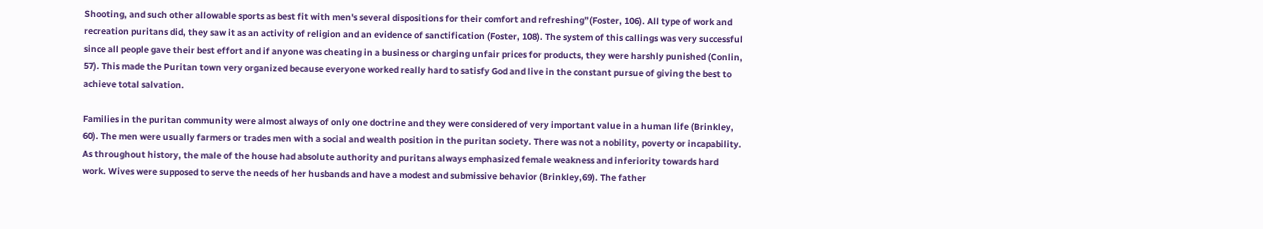Shooting, and such other allowable sports as best fit with men's several dispositions for their comfort and refreshing”(Foster, 106). All type of work and recreation puritans did, they saw it as an activity of religion and an evidence of sanctification (Foster, 108). The system of this callings was very successful since all people gave their best effort and if anyone was cheating in a business or charging unfair prices for products, they were harshly punished (Conlin, 57). This made the Puritan town very organized because everyone worked really hard to satisfy God and live in the constant pursue of giving the best to achieve total salvation.

Families in the puritan community were almost always of only one doctrine and they were considered of very important value in a human life (Brinkley, 60). The men were usually farmers or trades men with a social and wealth position in the puritan society. There was not a nobility, poverty or incapability. As throughout history, the male of the house had absolute authority and puritans always emphasized female weakness and inferiority towards hard work. Wives were supposed to serve the needs of her husbands and have a modest and submissive behavior (Brinkley,69). The father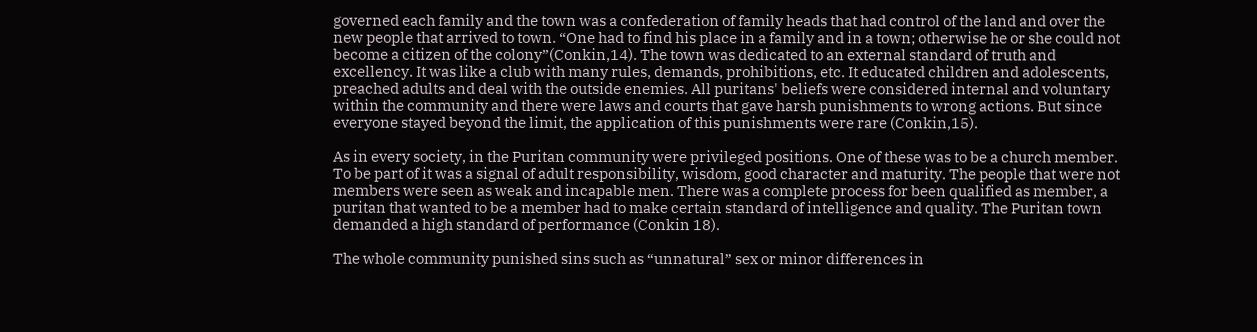governed each family and the town was a confederation of family heads that had control of the land and over the new people that arrived to town. “One had to find his place in a family and in a town; otherwise he or she could not become a citizen of the colony”(Conkin,14). The town was dedicated to an external standard of truth and excellency. It was like a club with many rules, demands, prohibitions, etc. It educated children and adolescents, preached adults and deal with the outside enemies. All puritans' beliefs were considered internal and voluntary within the community and there were laws and courts that gave harsh punishments to wrong actions. But since everyone stayed beyond the limit, the application of this punishments were rare (Conkin,15).

As in every society, in the Puritan community were privileged positions. One of these was to be a church member. To be part of it was a signal of adult responsibility, wisdom, good character and maturity. The people that were not members were seen as weak and incapable men. There was a complete process for been qualified as member, a puritan that wanted to be a member had to make certain standard of intelligence and quality. The Puritan town demanded a high standard of performance (Conkin 18).

The whole community punished sins such as “unnatural” sex or minor differences in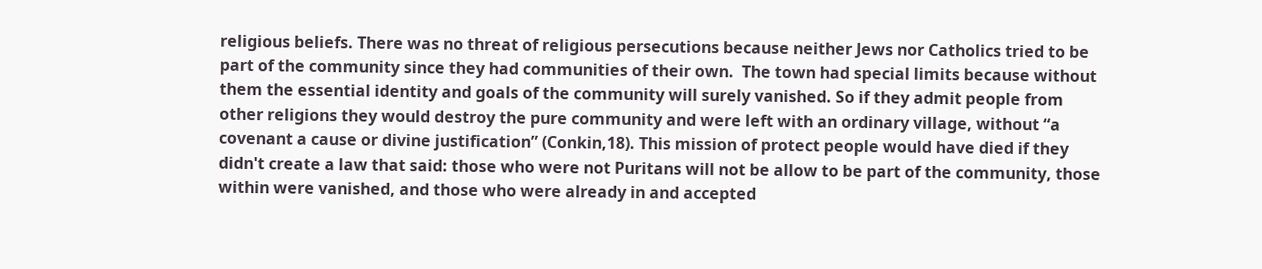religious beliefs. There was no threat of religious persecutions because neither Jews nor Catholics tried to be part of the community since they had communities of their own.  The town had special limits because without them the essential identity and goals of the community will surely vanished. So if they admit people from other religions they would destroy the pure community and were left with an ordinary village, without “a covenant a cause or divine justification” (Conkin,18). This mission of protect people would have died if they didn't create a law that said: those who were not Puritans will not be allow to be part of the community, those within were vanished, and those who were already in and accepted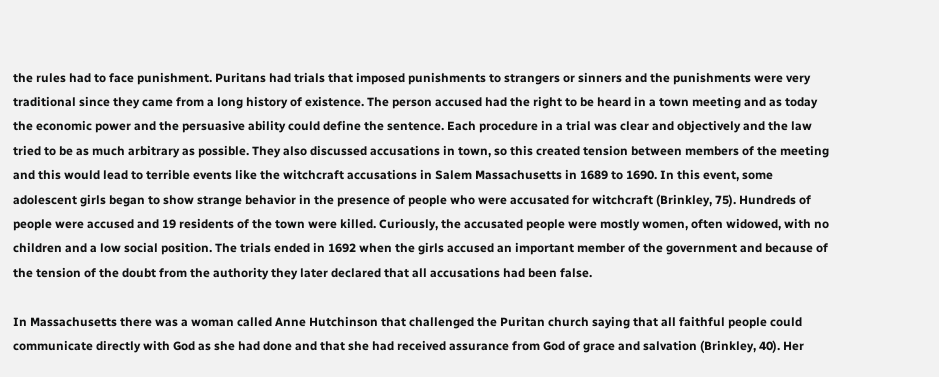the rules had to face punishment. Puritans had trials that imposed punishments to strangers or sinners and the punishments were very traditional since they came from a long history of existence. The person accused had the right to be heard in a town meeting and as today the economic power and the persuasive ability could define the sentence. Each procedure in a trial was clear and objectively and the law tried to be as much arbitrary as possible. They also discussed accusations in town, so this created tension between members of the meeting and this would lead to terrible events like the witchcraft accusations in Salem Massachusetts in 1689 to 1690. In this event, some adolescent girls began to show strange behavior in the presence of people who were accusated for witchcraft (Brinkley, 75). Hundreds of people were accused and 19 residents of the town were killed. Curiously, the accusated people were mostly women, often widowed, with no children and a low social position. The trials ended in 1692 when the girls accused an important member of the government and because of the tension of the doubt from the authority they later declared that all accusations had been false.

In Massachusetts there was a woman called Anne Hutchinson that challenged the Puritan church saying that all faithful people could communicate directly with God as she had done and that she had received assurance from God of grace and salvation (Brinkley, 40). Her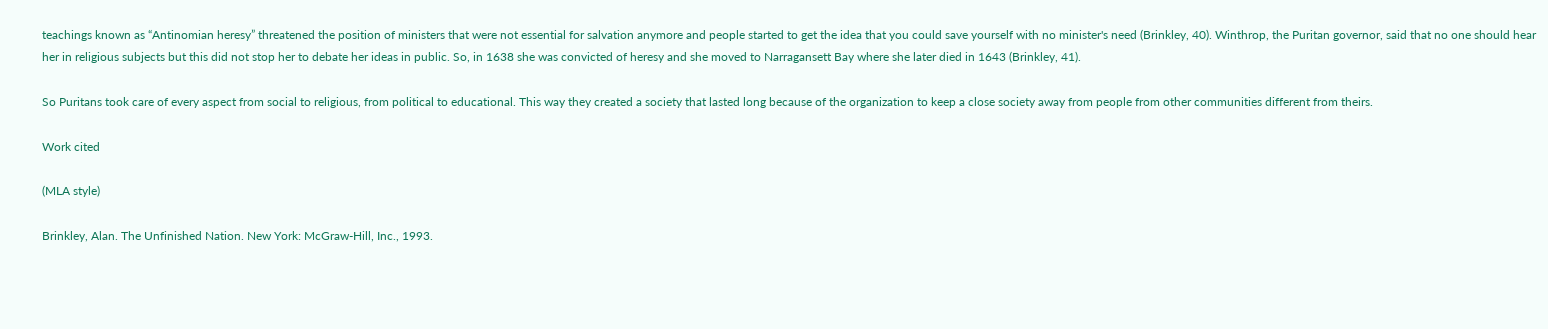teachings known as “Antinomian heresy” threatened the position of ministers that were not essential for salvation anymore and people started to get the idea that you could save yourself with no minister's need (Brinkley, 40). Winthrop, the Puritan governor, said that no one should hear her in religious subjects but this did not stop her to debate her ideas in public. So, in 1638 she was convicted of heresy and she moved to Narragansett Bay where she later died in 1643 (Brinkley, 41).

So Puritans took care of every aspect from social to religious, from political to educational. This way they created a society that lasted long because of the organization to keep a close society away from people from other communities different from theirs.

Work cited

(MLA style)

Brinkley, Alan. The Unfinished Nation. New York: McGraw-Hill, Inc., 1993.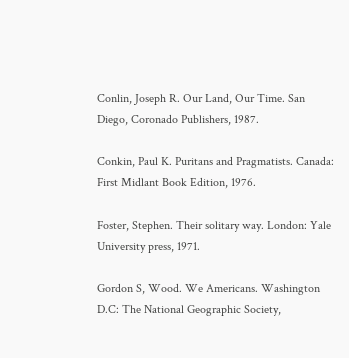Conlin, Joseph R. Our Land, Our Time. San Diego, Coronado Publishers, 1987.

Conkin, Paul K. Puritans and Pragmatists. Canada: First Midlant Book Edition, 1976.

Foster, Stephen. Their solitary way. London: Yale University press, 1971.

Gordon S, Wood. We Americans. Washington D.C: The National Geographic Society,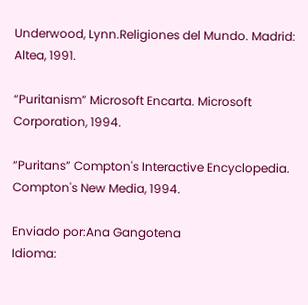Underwood, Lynn.Religiones del Mundo. Madrid: Altea, 1991.

“Puritanism” Microsoft Encarta. Microsoft Corporation, 1994.

“Puritans” Compton's Interactive Encyclopedia. Compton's New Media, 1994.

Enviado por:Ana Gangotena
Idioma: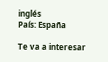inglés
País: España

Te va a interesar